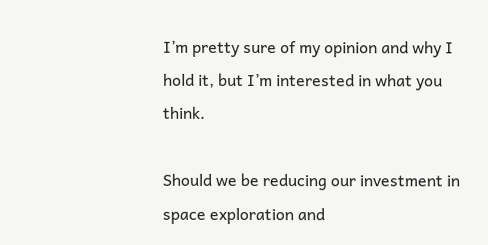I’m pretty sure of my opinion and why I hold it, but I’m interested in what you think.

Should we be reducing our investment in space exploration and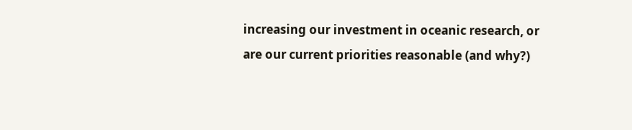increasing our investment in oceanic research, or are our current priorities reasonable (and why?)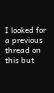I looked for a previous thread on this but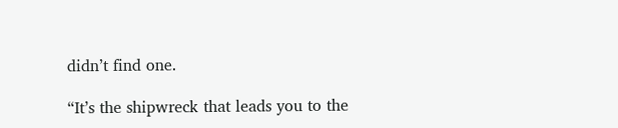didn’t find one.

“It’s the shipwreck that leads you to the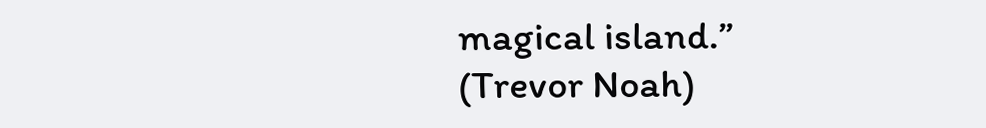magical island.”
(Trevor Noah)